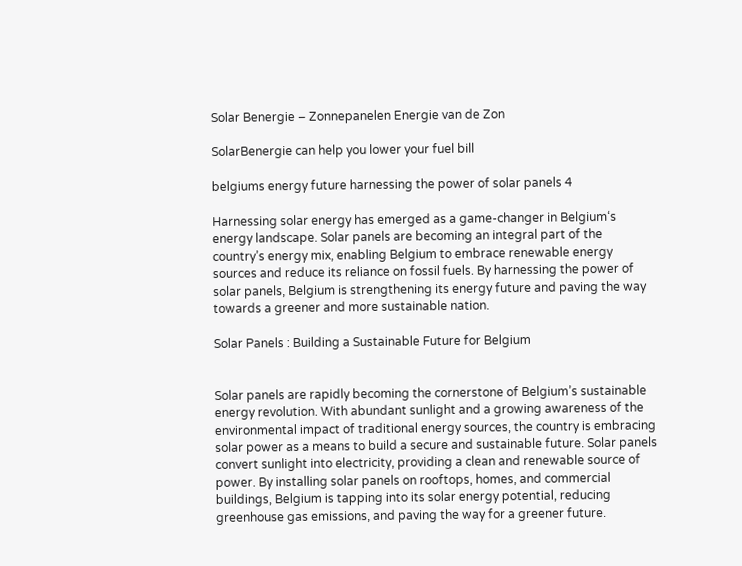Solar Benergie – Zonnepanelen Energie van de Zon

SolarBenergie can help you lower your fuel bill

belgiums energy future harnessing the power of solar panels 4

Harnessing solar energy has emerged as a game-changer in Belgium‘s energy landscape. Solar panels are becoming an integral part of the country’s energy mix, enabling Belgium to embrace renewable energy sources and reduce its reliance on fossil fuels. By harnessing the power of solar panels, Belgium is strengthening its energy future and paving the way towards a greener and more sustainable nation.

Solar Panels : Building a Sustainable Future for Belgium


Solar panels are rapidly becoming the cornerstone of Belgium’s sustainable energy revolution. With abundant sunlight and a growing awareness of the environmental impact of traditional energy sources, the country is embracing solar power as a means to build a secure and sustainable future. Solar panels convert sunlight into electricity, providing a clean and renewable source of power. By installing solar panels on rooftops, homes, and commercial buildings, Belgium is tapping into its solar energy potential, reducing greenhouse gas emissions, and paving the way for a greener future.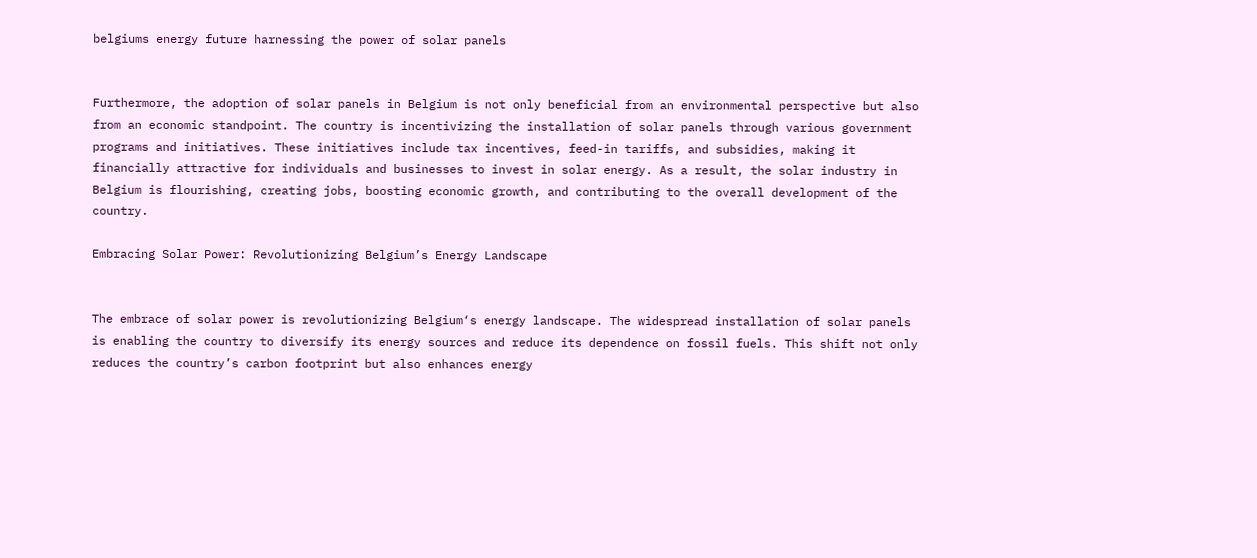belgiums energy future harnessing the power of solar panels


Furthermore, the adoption of solar panels in Belgium is not only beneficial from an environmental perspective but also from an economic standpoint. The country is incentivizing the installation of solar panels through various government programs and initiatives. These initiatives include tax incentives, feed-in tariffs, and subsidies, making it financially attractive for individuals and businesses to invest in solar energy. As a result, the solar industry in Belgium is flourishing, creating jobs, boosting economic growth, and contributing to the overall development of the country.

Embracing Solar Power: Revolutionizing Belgium’s Energy Landscape


The embrace of solar power is revolutionizing Belgium‘s energy landscape. The widespread installation of solar panels is enabling the country to diversify its energy sources and reduce its dependence on fossil fuels. This shift not only reduces the country’s carbon footprint but also enhances energy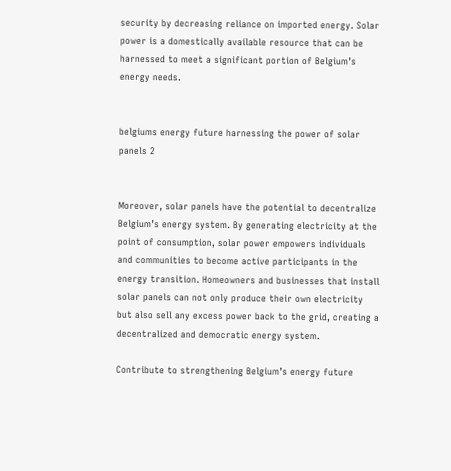security by decreasing reliance on imported energy. Solar power is a domestically available resource that can be harnessed to meet a significant portion of Belgium’s energy needs.


belgiums energy future harnessing the power of solar panels 2


Moreover, solar panels have the potential to decentralize Belgium’s energy system. By generating electricity at the point of consumption, solar power empowers individuals and communities to become active participants in the energy transition. Homeowners and businesses that install solar panels can not only produce their own electricity but also sell any excess power back to the grid, creating a decentralized and democratic energy system.

Contribute to strengthening Belgium’s energy future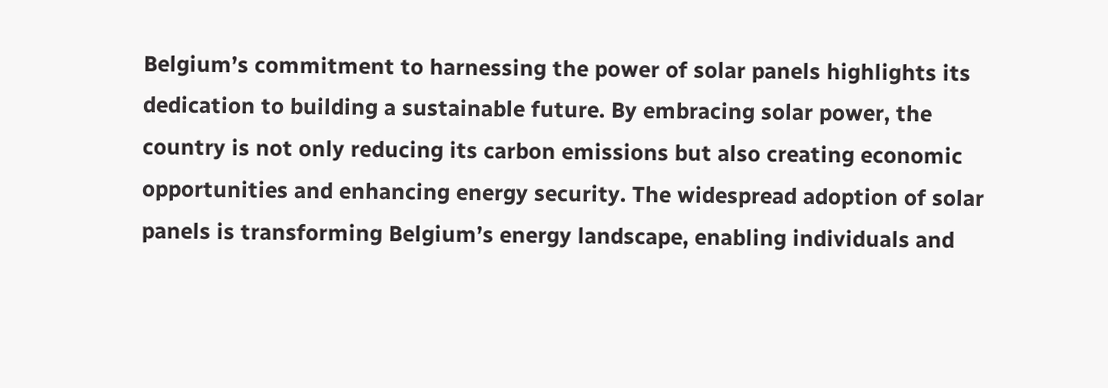Belgium’s commitment to harnessing the power of solar panels highlights its dedication to building a sustainable future. By embracing solar power, the country is not only reducing its carbon emissions but also creating economic opportunities and enhancing energy security. The widespread adoption of solar panels is transforming Belgium’s energy landscape, enabling individuals and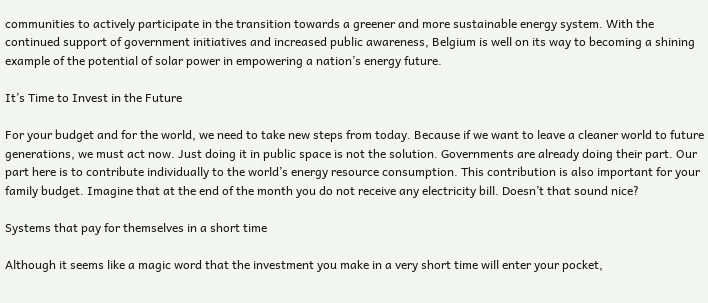communities to actively participate in the transition towards a greener and more sustainable energy system. With the continued support of government initiatives and increased public awareness, Belgium is well on its way to becoming a shining example of the potential of solar power in empowering a nation’s energy future.

It’s Time to Invest in the Future

For your budget and for the world, we need to take new steps from today. Because if we want to leave a cleaner world to future generations, we must act now. Just doing it in public space is not the solution. Governments are already doing their part. Our part here is to contribute individually to the world’s energy resource consumption. This contribution is also important for your family budget. Imagine that at the end of the month you do not receive any electricity bill. Doesn’t that sound nice?

Systems that pay for themselves in a short time

Although it seems like a magic word that the investment you make in a very short time will enter your pocket,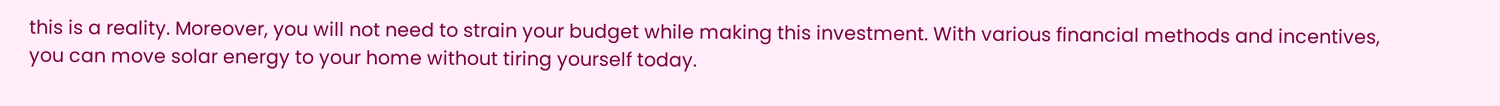this is a reality. Moreover, you will not need to strain your budget while making this investment. With various financial methods and incentives, you can move solar energy to your home without tiring yourself today.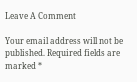Leave A Comment

Your email address will not be published. Required fields are marked *